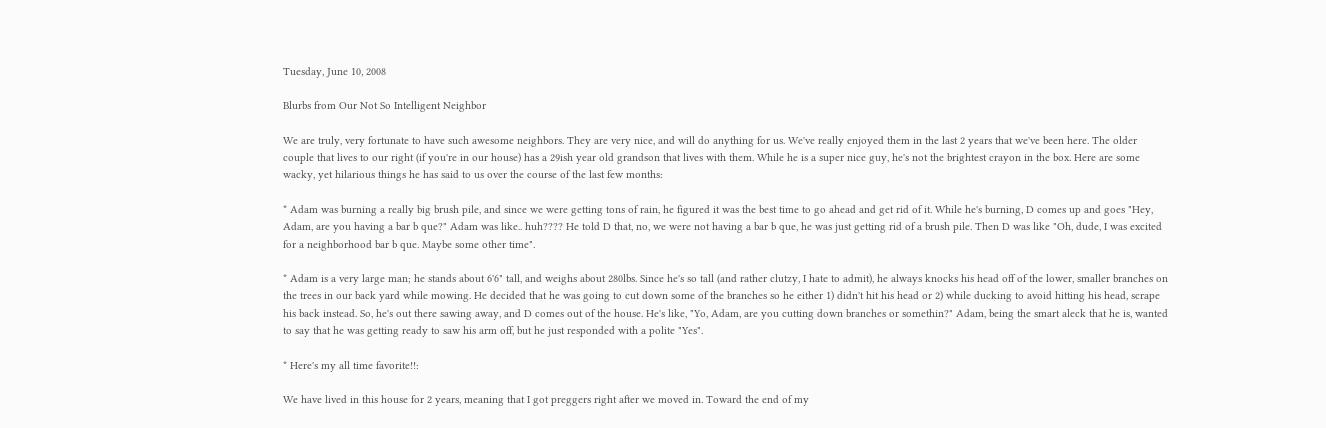Tuesday, June 10, 2008

Blurbs from Our Not So Intelligent Neighbor

We are truly, very fortunate to have such awesome neighbors. They are very nice, and will do anything for us. We've really enjoyed them in the last 2 years that we've been here. The older couple that lives to our right (if you're in our house) has a 29ish year old grandson that lives with them. While he is a super nice guy, he's not the brightest crayon in the box. Here are some wacky, yet hilarious things he has said to us over the course of the last few months:

* Adam was burning a really big brush pile, and since we were getting tons of rain, he figured it was the best time to go ahead and get rid of it. While he's burning, D comes up and goes "Hey, Adam, are you having a bar b que?" Adam was like.. huh???? He told D that, no, we were not having a bar b que, he was just getting rid of a brush pile. Then D was like "Oh, dude, I was excited for a neighborhood bar b que. Maybe some other time".

* Adam is a very large man; he stands about 6'6" tall, and weighs about 280lbs. Since he's so tall (and rather clutzy, I hate to admit), he always knocks his head off of the lower, smaller branches on the trees in our back yard while mowing. He decided that he was going to cut down some of the branches so he either 1) didn't hit his head or 2) while ducking to avoid hitting his head, scrape his back instead. So, he's out there sawing away, and D comes out of the house. He's like, "Yo, Adam, are you cutting down branches or somethin?" Adam, being the smart aleck that he is, wanted to say that he was getting ready to saw his arm off, but he just responded with a polite "Yes".

* Here's my all time favorite!!:

We have lived in this house for 2 years, meaning that I got preggers right after we moved in. Toward the end of my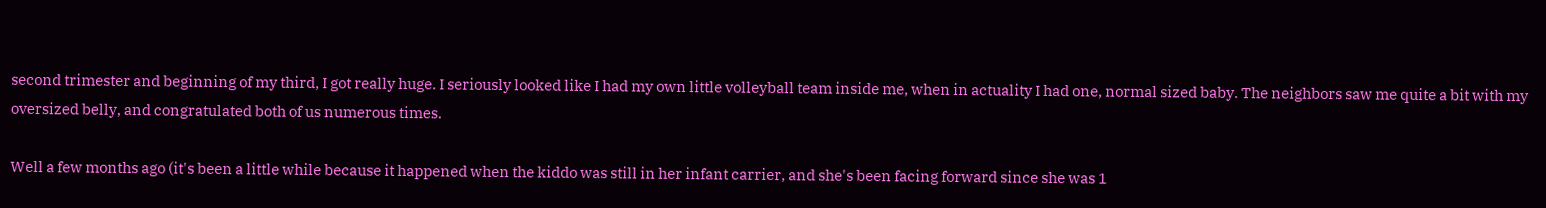second trimester and beginning of my third, I got really huge. I seriously looked like I had my own little volleyball team inside me, when in actuality I had one, normal sized baby. The neighbors saw me quite a bit with my oversized belly, and congratulated both of us numerous times.

Well a few months ago (it's been a little while because it happened when the kiddo was still in her infant carrier, and she's been facing forward since she was 1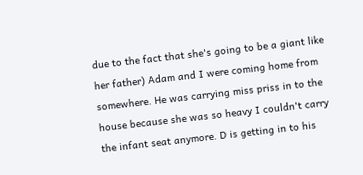due to the fact that she's going to be a giant like her father) Adam and I were coming home from somewhere. He was carrying miss priss in to the house because she was so heavy I couldn't carry the infant seat anymore. D is getting in to his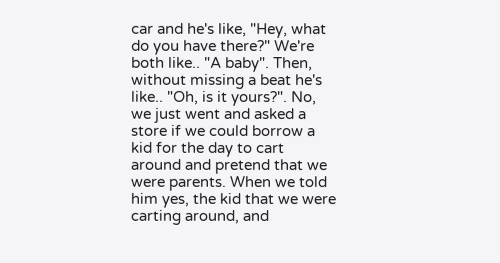car and he's like, "Hey, what do you have there?" We're both like.. "A baby". Then, without missing a beat he's like.. "Oh, is it yours?". No, we just went and asked a store if we could borrow a kid for the day to cart around and pretend that we were parents. When we told him yes, the kid that we were carting around, and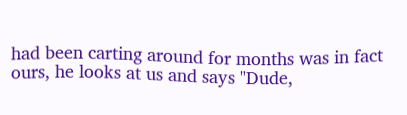had been carting around for months was in fact ours, he looks at us and says "Dude,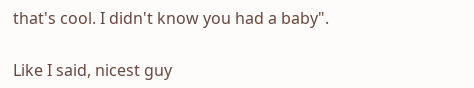that's cool. I didn't know you had a baby".

Like I said, nicest guy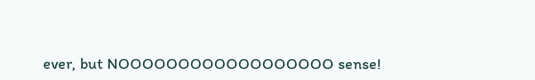ever, but NOOOOOOOOOOOOOOOOOO sense!